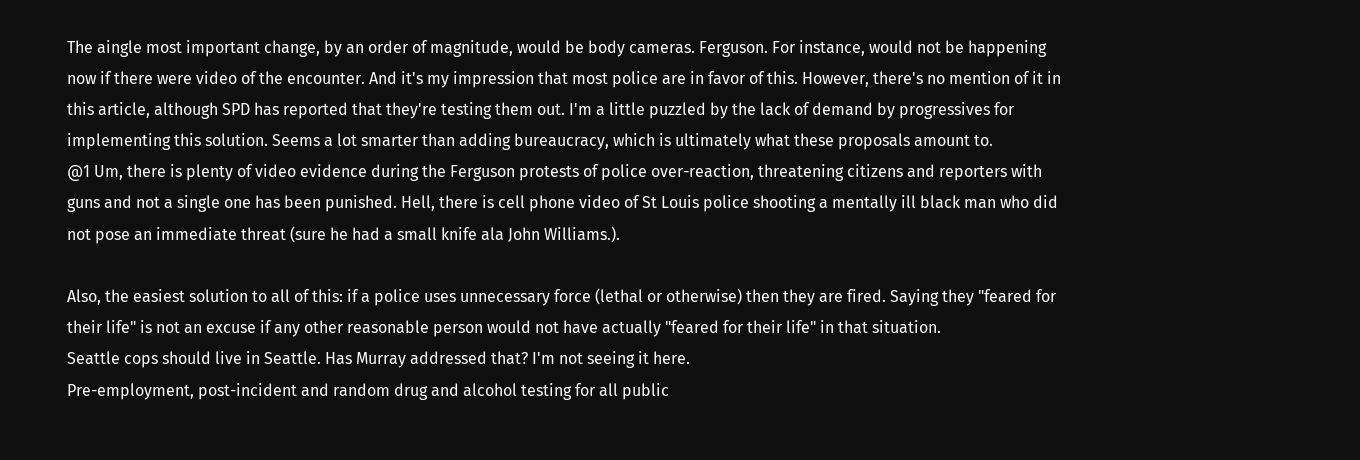The aingle most important change, by an order of magnitude, would be body cameras. Ferguson. For instance, would not be happening now if there were video of the encounter. And it's my impression that most police are in favor of this. However, there's no mention of it in this article, although SPD has reported that they're testing them out. I'm a little puzzled by the lack of demand by progressives for implementing this solution. Seems a lot smarter than adding bureaucracy, which is ultimately what these proposals amount to.
@1 Um, there is plenty of video evidence during the Ferguson protests of police over-reaction, threatening citizens and reporters with guns and not a single one has been punished. Hell, there is cell phone video of St Louis police shooting a mentally ill black man who did not pose an immediate threat (sure he had a small knife ala John Williams.).

Also, the easiest solution to all of this: if a police uses unnecessary force (lethal or otherwise) then they are fired. Saying they "feared for their life" is not an excuse if any other reasonable person would not have actually "feared for their life" in that situation.
Seattle cops should live in Seattle. Has Murray addressed that? I'm not seeing it here.
Pre-employment, post-incident and random drug and alcohol testing for all public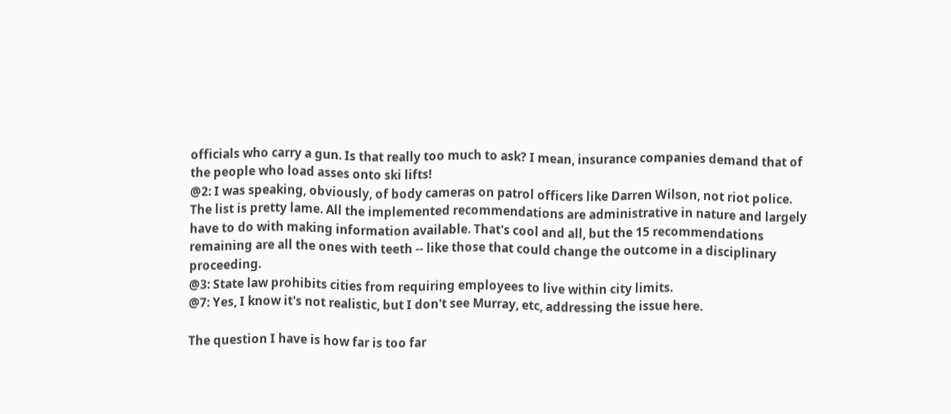officials who carry a gun. Is that really too much to ask? I mean, insurance companies demand that of the people who load asses onto ski lifts!
@2: I was speaking, obviously, of body cameras on patrol officers like Darren Wilson, not riot police.
The list is pretty lame. All the implemented recommendations are administrative in nature and largely have to do with making information available. That's cool and all, but the 15 recommendations remaining are all the ones with teeth -- like those that could change the outcome in a disciplinary proceeding.
@3: State law prohibits cities from requiring employees to live within city limits.
@7: Yes, I know it's not realistic, but I don't see Murray, etc, addressing the issue here.

The question I have is how far is too far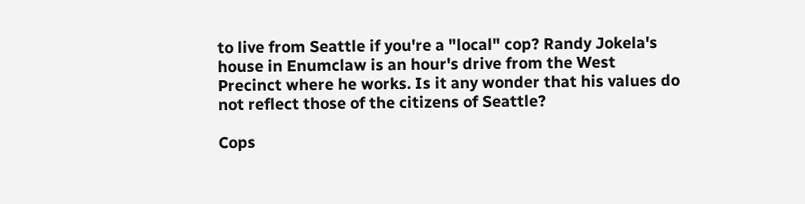to live from Seattle if you're a "local" cop? Randy Jokela's house in Enumclaw is an hour's drive from the West Precinct where he works. Is it any wonder that his values do not reflect those of the citizens of Seattle?

Cops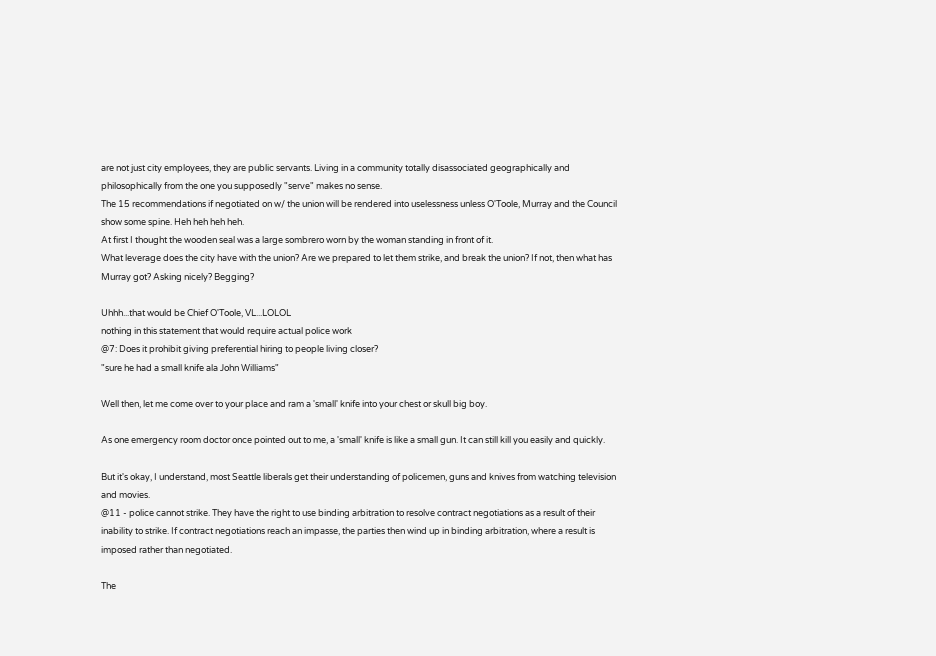are not just city employees, they are public servants. Living in a community totally disassociated geographically and philosophically from the one you supposedly "serve" makes no sense.
The 15 recommendations if negotiated on w/ the union will be rendered into uselessness unless O'Toole, Murray and the Council show some spine. Heh heh heh heh.
At first I thought the wooden seal was a large sombrero worn by the woman standing in front of it.
What leverage does the city have with the union? Are we prepared to let them strike, and break the union? If not, then what has Murray got? Asking nicely? Begging?

Uhhh...that would be Chief O'Toole, VL...LOLOL
nothing in this statement that would require actual police work
@7: Does it prohibit giving preferential hiring to people living closer?
"sure he had a small knife ala John Williams"

Well then, let me come over to your place and ram a 'small' knife into your chest or skull big boy.

As one emergency room doctor once pointed out to me, a 'small' knife is like a small gun. It can still kill you easily and quickly.

But it's okay, I understand, most Seattle liberals get their understanding of policemen, guns and knives from watching television and movies.
@11 - police cannot strike. They have the right to use binding arbitration to resolve contract negotiations as a result of their inability to strike. If contract negotiations reach an impasse, the parties then wind up in binding arbitration, where a result is imposed rather than negotiated.

The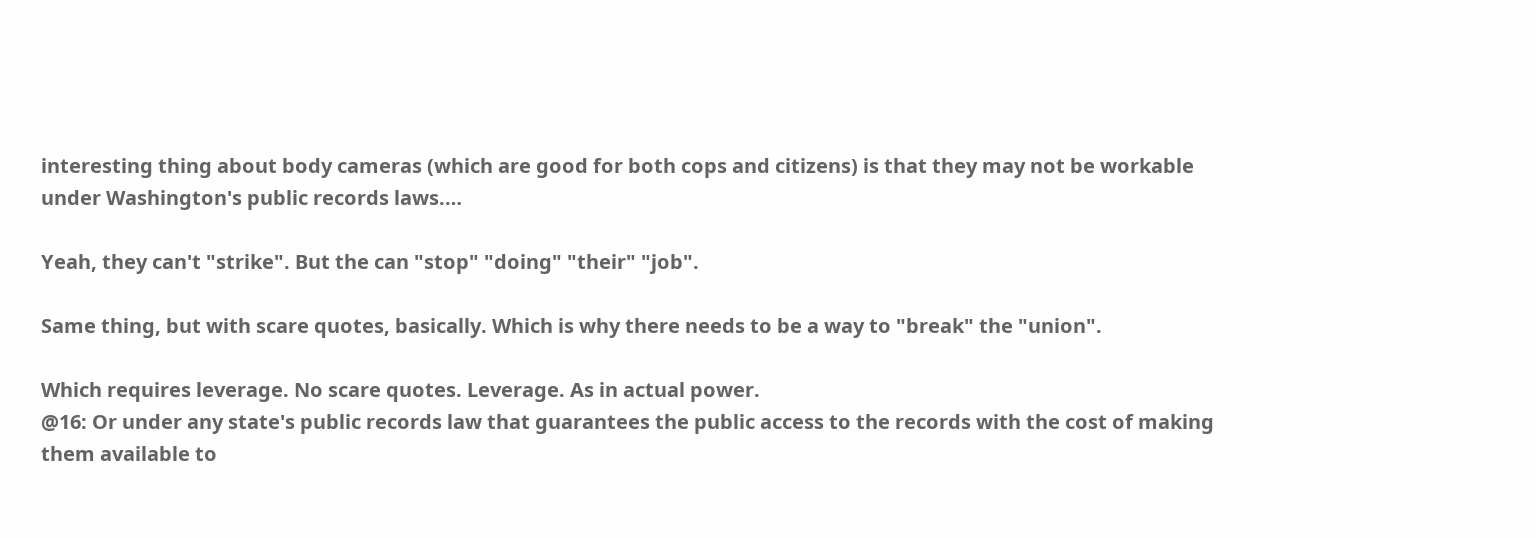interesting thing about body cameras (which are good for both cops and citizens) is that they may not be workable under Washington's public records laws.…

Yeah, they can't "strike". But the can "stop" "doing" "their" "job".

Same thing, but with scare quotes, basically. Which is why there needs to be a way to "break" the "union".

Which requires leverage. No scare quotes. Leverage. As in actual power.
@16: Or under any state's public records law that guarantees the public access to the records with the cost of making them available to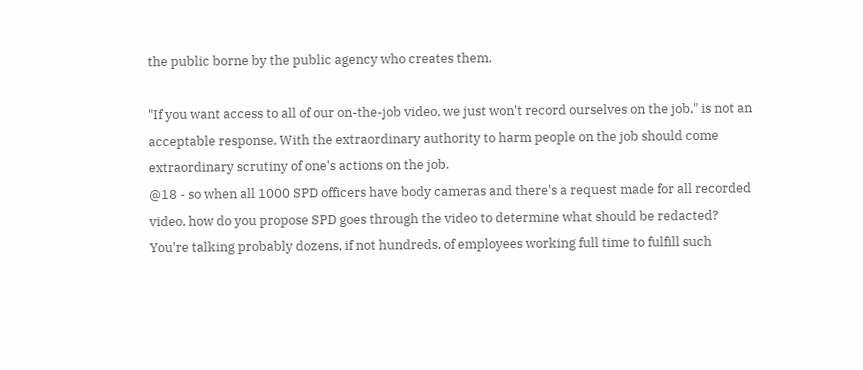the public borne by the public agency who creates them.

"If you want access to all of our on-the-job video, we just won't record ourselves on the job," is not an acceptable response. With the extraordinary authority to harm people on the job should come extraordinary scrutiny of one's actions on the job.
@18 - so when all 1000 SPD officers have body cameras and there's a request made for all recorded video, how do you propose SPD goes through the video to determine what should be redacted? You're talking probably dozens, if not hundreds, of employees working full time to fulfill such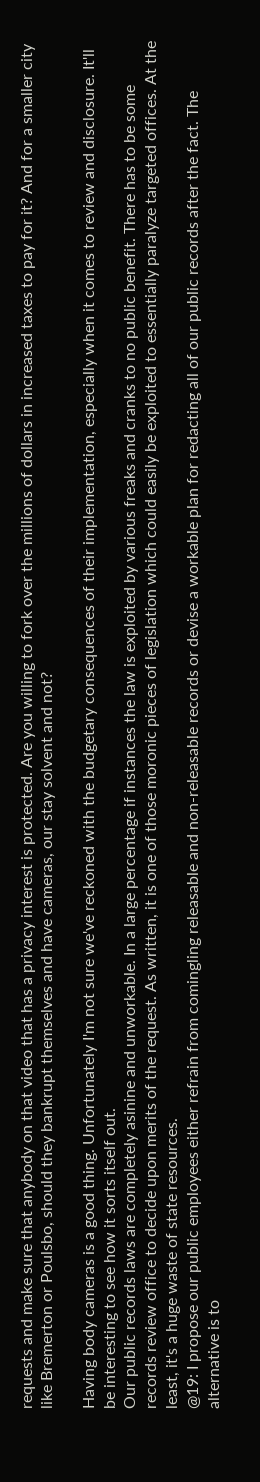requests and make sure that anybody on that video that has a privacy interest is protected. Are you willing to fork over the millions of dollars in increased taxes to pay for it? And for a smaller city like Bremerton or Poulsbo, should they bankrupt themselves and have cameras, our stay solvent and not?

Having body cameras is a good thing. Unfortunately I'm not sure we've reckoned with the budgetary consequences of their implementation, especially when it comes to review and disclosure. It'll be interesting to see how it sorts itself out.
Our public records laws are completely asinine and unworkable. In a large percentage if instances the law is exploited by various freaks and cranks to no public benefit. There has to be some records review office to decide upon merits of the request. As written, it is one of those moronic pieces of legislation which could easily be exploited to essentially paralyze targeted offices. At the least, it's a huge waste of state resources.
@19: I propose our public employees either refrain from comingling releasable and non-releasable records or devise a workable plan for redacting all of our public records after the fact. The alternative is to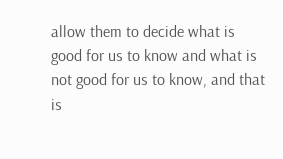allow them to decide what is good for us to know and what is not good for us to know, and that is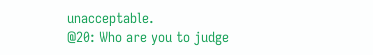unacceptable.
@20: Who are you to judge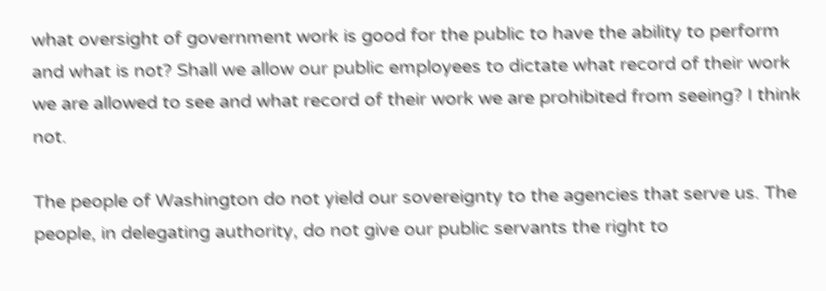what oversight of government work is good for the public to have the ability to perform and what is not? Shall we allow our public employees to dictate what record of their work we are allowed to see and what record of their work we are prohibited from seeing? I think not.

The people of Washington do not yield our sovereignty to the agencies that serve us. The people, in delegating authority, do not give our public servants the right to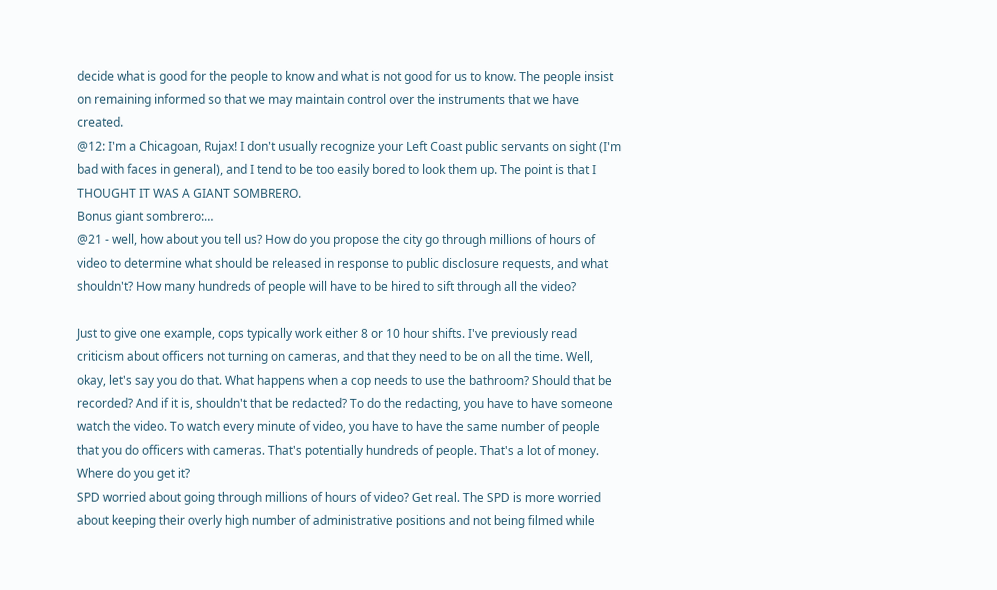decide what is good for the people to know and what is not good for us to know. The people insist on remaining informed so that we may maintain control over the instruments that we have created.
@12: I'm a Chicagoan, Rujax! I don't usually recognize your Left Coast public servants on sight (I'm bad with faces in general), and I tend to be too easily bored to look them up. The point is that I THOUGHT IT WAS A GIANT SOMBRERO.
Bonus giant sombrero:…
@21 - well, how about you tell us? How do you propose the city go through millions of hours of video to determine what should be released in response to public disclosure requests, and what shouldn't? How many hundreds of people will have to be hired to sift through all the video?

Just to give one example, cops typically work either 8 or 10 hour shifts. I've previously read criticism about officers not turning on cameras, and that they need to be on all the time. Well, okay, let's say you do that. What happens when a cop needs to use the bathroom? Should that be recorded? And if it is, shouldn't that be redacted? To do the redacting, you have to have someone watch the video. To watch every minute of video, you have to have the same number of people that you do officers with cameras. That's potentially hundreds of people. That's a lot of money. Where do you get it?
SPD worried about going through millions of hours of video? Get real. The SPD is more worried about keeping their overly high number of administrative positions and not being filmed while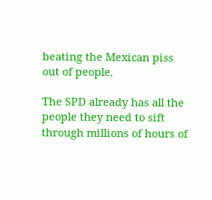beating the Mexican piss out of people.

The SPD already has all the people they need to sift through millions of hours of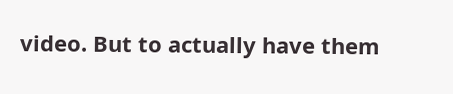video. But to actually have them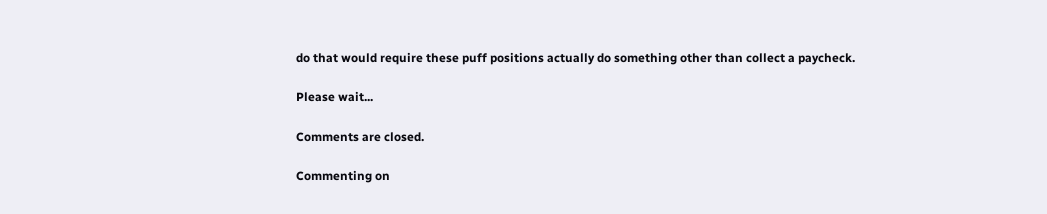do that would require these puff positions actually do something other than collect a paycheck.

Please wait...

Comments are closed.

Commenting on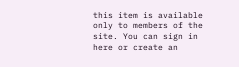this item is available only to members of the site. You can sign in here or create an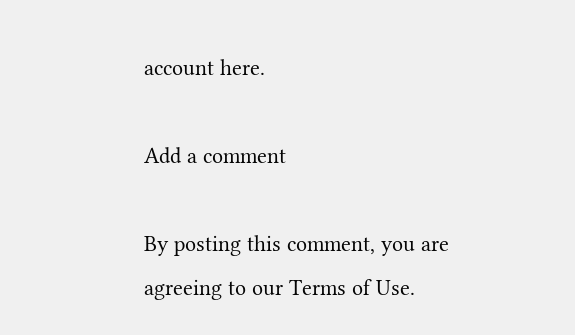account here.

Add a comment

By posting this comment, you are agreeing to our Terms of Use.